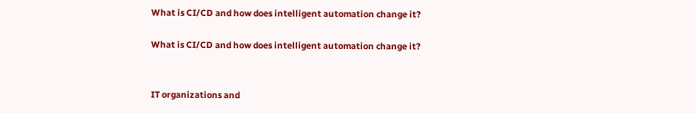What is CI/CD and how does intelligent automation change it?

What is CI/CD and how does intelligent automation change it?


IT organizations and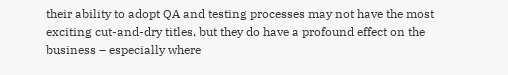their ability to adopt QA and testing processes may not have the most exciting cut-and-dry titles, but they do have a profound effect on the business – especially where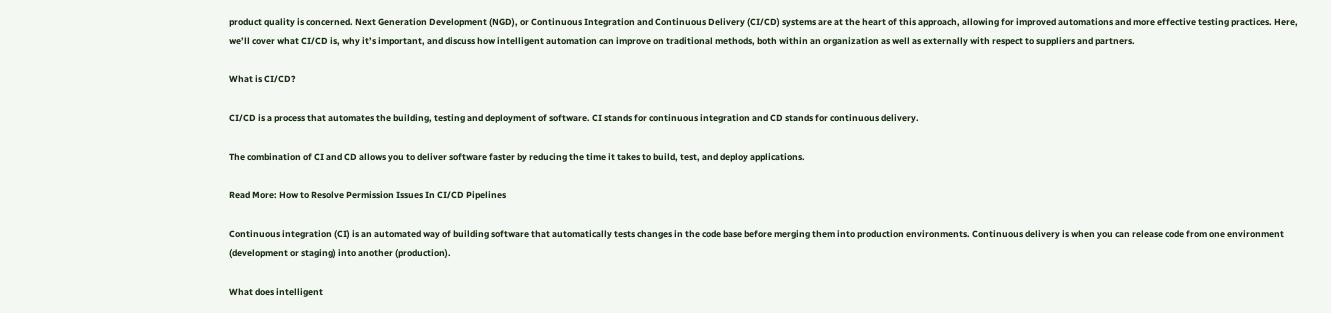product quality is concerned. Next Generation Development (NGD), or Continuous Integration and Continuous Delivery (CI/CD) systems are at the heart of this approach, allowing for improved automations and more effective testing practices. Here, we’ll cover what CI/CD is, why it’s important, and discuss how intelligent automation can improve on traditional methods, both within an organization as well as externally with respect to suppliers and partners.

What is CI/CD?

CI/CD is a process that automates the building, testing and deployment of software. CI stands for continuous integration and CD stands for continuous delivery.

The combination of CI and CD allows you to deliver software faster by reducing the time it takes to build, test, and deploy applications.

Read More: How to Resolve Permission Issues In CI/CD Pipelines

Continuous integration (CI) is an automated way of building software that automatically tests changes in the code base before merging them into production environments. Continuous delivery is when you can release code from one environment (development or staging) into another (production).

What does intelligent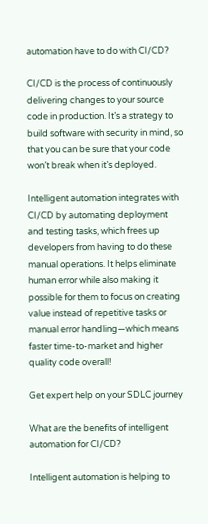automation have to do with CI/CD?

CI/CD is the process of continuously delivering changes to your source code in production. It’s a strategy to build software with security in mind, so that you can be sure that your code won’t break when it’s deployed.

Intelligent automation integrates with CI/CD by automating deployment and testing tasks, which frees up developers from having to do these manual operations. It helps eliminate human error while also making it possible for them to focus on creating value instead of repetitive tasks or manual error handling—which means faster time-to-market and higher quality code overall!

Get expert help on your SDLC journey

What are the benefits of intelligent automation for CI/CD?

Intelligent automation is helping to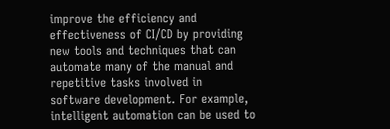improve the efficiency and effectiveness of CI/CD by providing new tools and techniques that can automate many of the manual and repetitive tasks involved in software development. For example, intelligent automation can be used to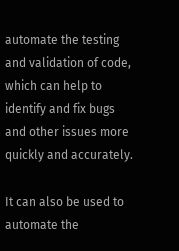automate the testing and validation of code, which can help to identify and fix bugs and other issues more quickly and accurately.

It can also be used to automate the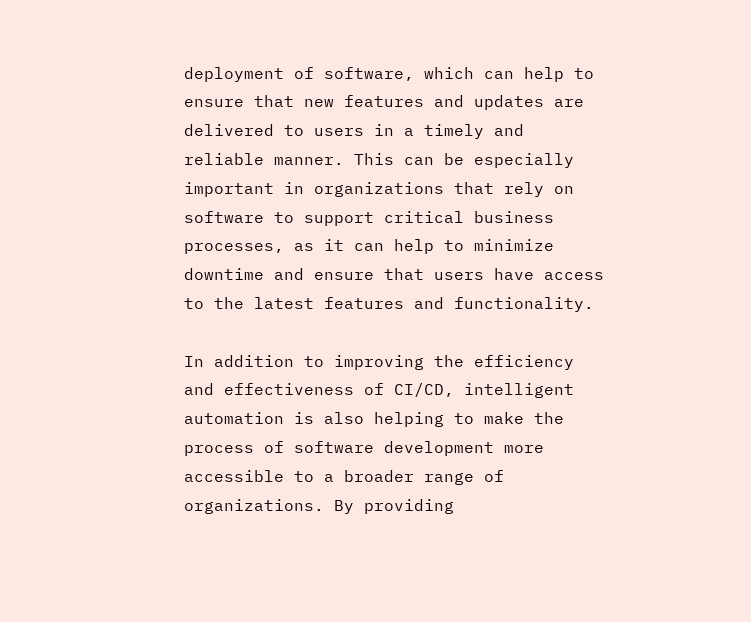deployment of software, which can help to ensure that new features and updates are delivered to users in a timely and reliable manner. This can be especially important in organizations that rely on software to support critical business processes, as it can help to minimize downtime and ensure that users have access to the latest features and functionality.

In addition to improving the efficiency and effectiveness of CI/CD, intelligent automation is also helping to make the process of software development more accessible to a broader range of organizations. By providing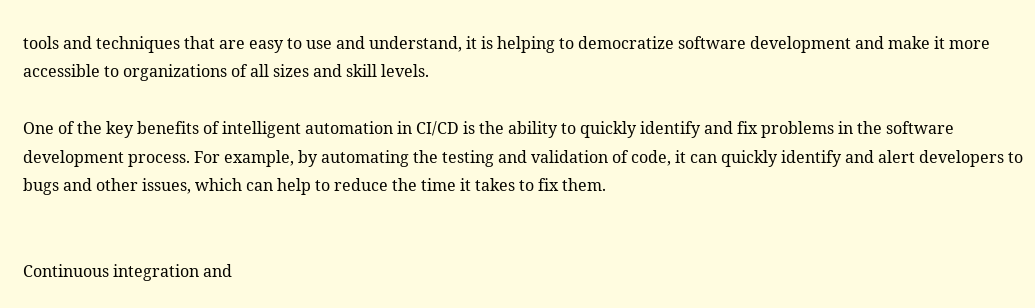tools and techniques that are easy to use and understand, it is helping to democratize software development and make it more accessible to organizations of all sizes and skill levels.

One of the key benefits of intelligent automation in CI/CD is the ability to quickly identify and fix problems in the software development process. For example, by automating the testing and validation of code, it can quickly identify and alert developers to bugs and other issues, which can help to reduce the time it takes to fix them.


Continuous integration and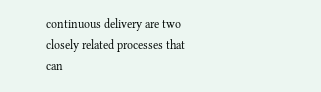continuous delivery are two closely related processes that can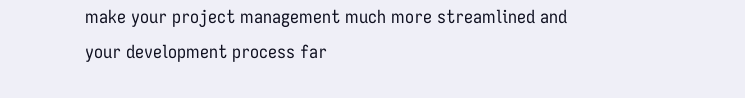make your project management much more streamlined and your development process far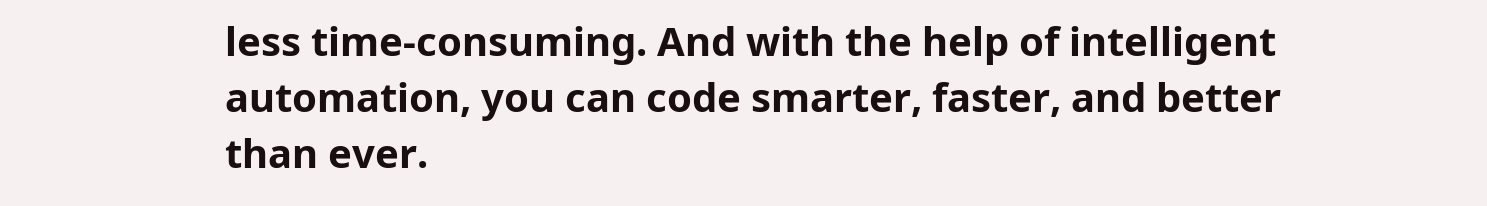less time-consuming. And with the help of intelligent automation, you can code smarter, faster, and better than ever.